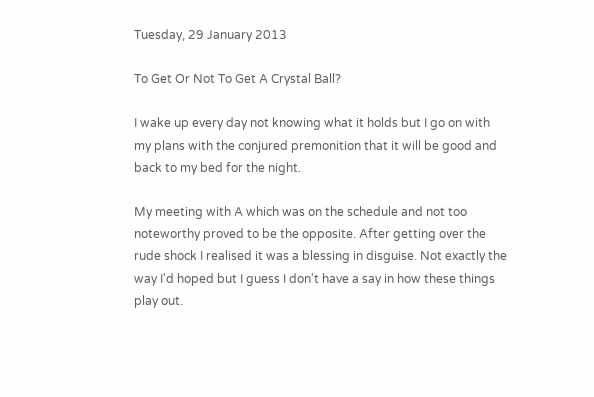Tuesday, 29 January 2013

To Get Or Not To Get A Crystal Ball?

I wake up every day not knowing what it holds but I go on with my plans with the conjured premonition that it will be good and back to my bed for the night.

My meeting with A which was on the schedule and not too noteworthy proved to be the opposite. After getting over the rude shock I realised it was a blessing in disguise. Not exactly the way I'd hoped but I guess I don't have a say in how these things play out.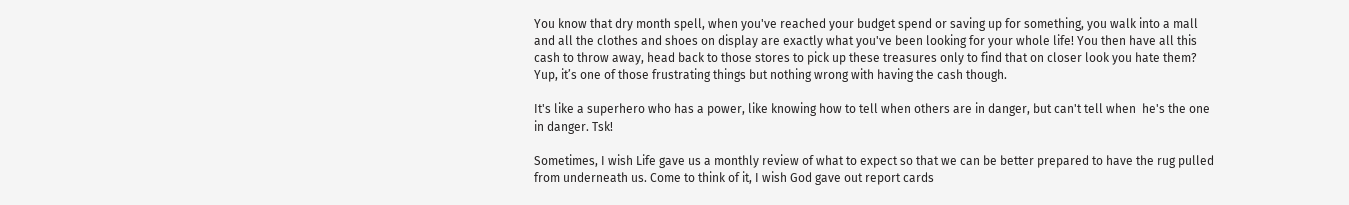You know that dry month spell, when you've reached your budget spend or saving up for something, you walk into a mall and all the clothes and shoes on display are exactly what you've been looking for your whole life! You then have all this cash to throw away, head back to those stores to pick up these treasures only to find that on closer look you hate them? Yup, it’s one of those frustrating things but nothing wrong with having the cash though.

It's like a superhero who has a power, like knowing how to tell when others are in danger, but can't tell when  he's the one in danger. Tsk!

Sometimes, I wish Life gave us a monthly review of what to expect so that we can be better prepared to have the rug pulled from underneath us. Come to think of it, I wish God gave out report cards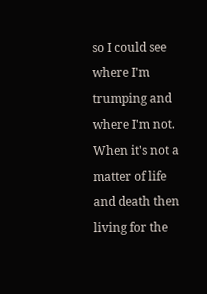so I could see where I'm trumping and where I'm not. When it's not a matter of life and death then living for the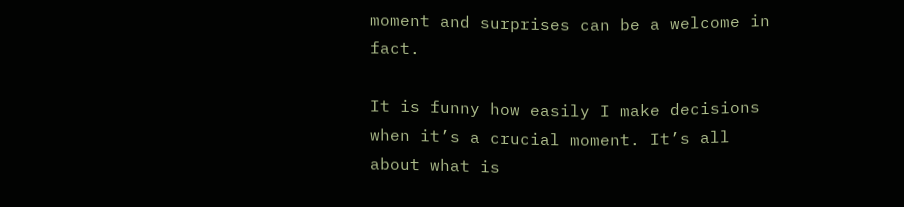moment and surprises can be a welcome in fact.

It is funny how easily I make decisions when it’s a crucial moment. It’s all about what is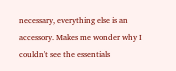necessary, everything else is an accessory. Makes me wonder why I couldn't see the essentials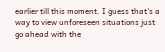earlier till this moment. I guess that's a way to view unforeseen situations just go ahead with the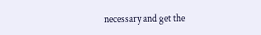necessary and get the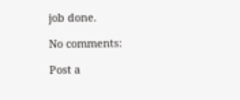job done.

No comments:

Post a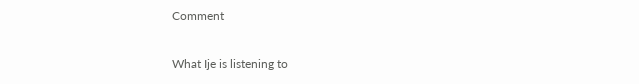Comment

What Ije is listening to